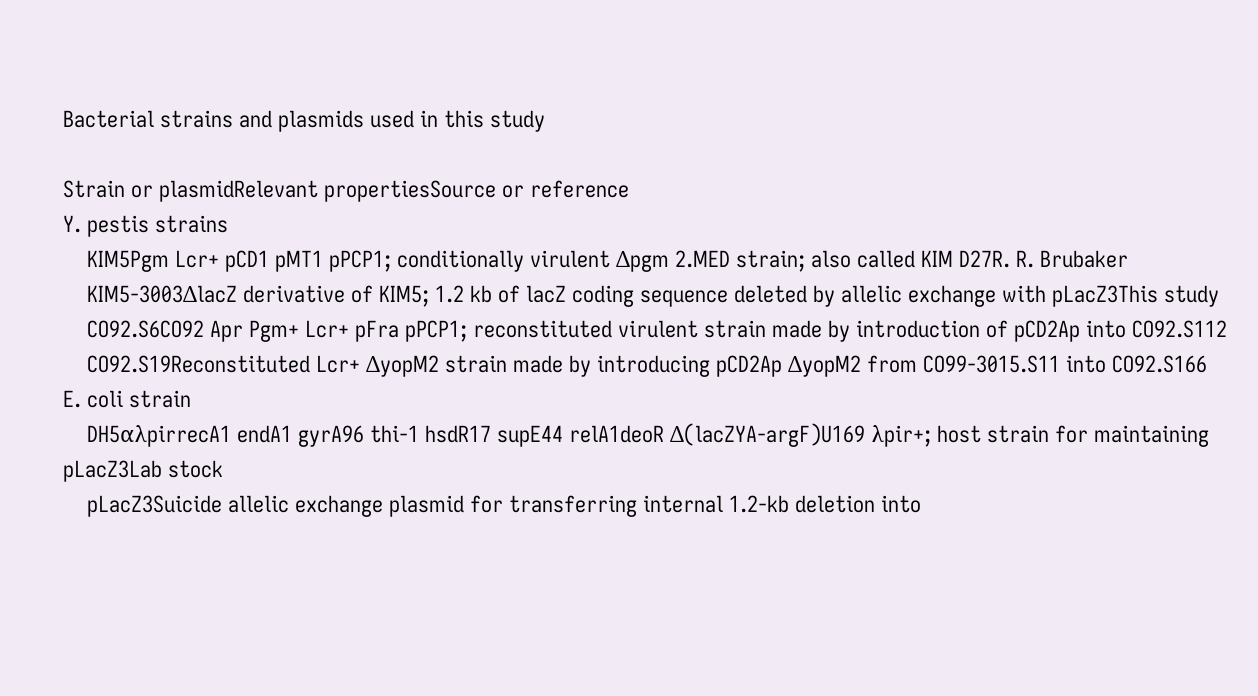Bacterial strains and plasmids used in this study

Strain or plasmidRelevant propertiesSource or reference
Y. pestis strains
    KIM5Pgm Lcr+ pCD1 pMT1 pPCP1; conditionally virulent Δpgm 2.MED strain; also called KIM D27R. R. Brubaker
    KIM5-3003ΔlacZ derivative of KIM5; 1.2 kb of lacZ coding sequence deleted by allelic exchange with pLacZ3This study
    CO92.S6CO92 Apr Pgm+ Lcr+ pFra pPCP1; reconstituted virulent strain made by introduction of pCD2Ap into CO92.S112
    CO92.S19Reconstituted Lcr+ ΔyopM2 strain made by introducing pCD2Ap ΔyopM2 from CO99-3015.S11 into CO92.S166
E. coli strain
    DH5αλpirrecA1 endA1 gyrA96 thi-1 hsdR17 supE44 relA1deoR Δ(lacZYA-argF)U169 λpir+; host strain for maintaining pLacZ3Lab stock
    pLacZ3Suicide allelic exchange plasmid for transferring internal 1.2-kb deletion into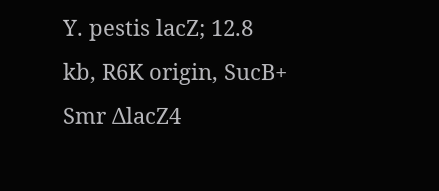Y. pestis lacZ; 12.8 kb, R6K origin, SucB+ Smr ΔlacZ4